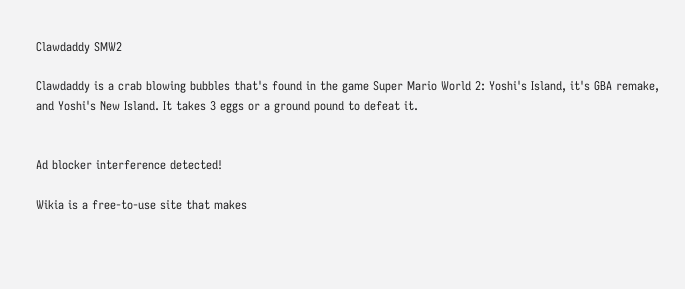Clawdaddy SMW2

Clawdaddy is a crab blowing bubbles that's found in the game Super Mario World 2: Yoshi's Island, it's GBA remake, and Yoshi's New Island. It takes 3 eggs or a ground pound to defeat it.


Ad blocker interference detected!

Wikia is a free-to-use site that makes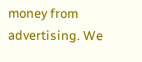money from advertising. We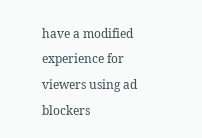have a modified experience for viewers using ad blockers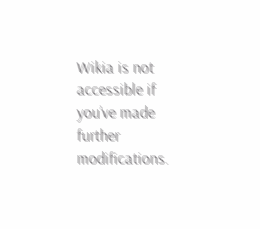Wikia is not accessible if you’ve made further modifications.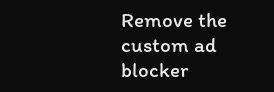Remove the custom ad blocker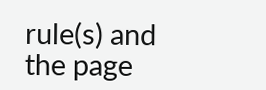rule(s) and the page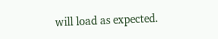will load as expected.